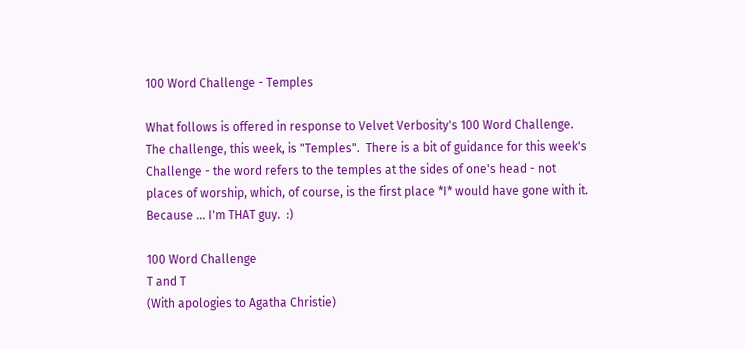100 Word Challenge - Temples

What follows is offered in response to Velvet Verbosity's 100 Word Challenge. The challenge, this week, is "Temples".  There is a bit of guidance for this week's Challenge - the word refers to the temples at the sides of one's head - not places of worship, which, of course, is the first place *I* would have gone with it.  Because ... I'm THAT guy.  :)

100 Word Challenge
T and T
(With apologies to Agatha Christie)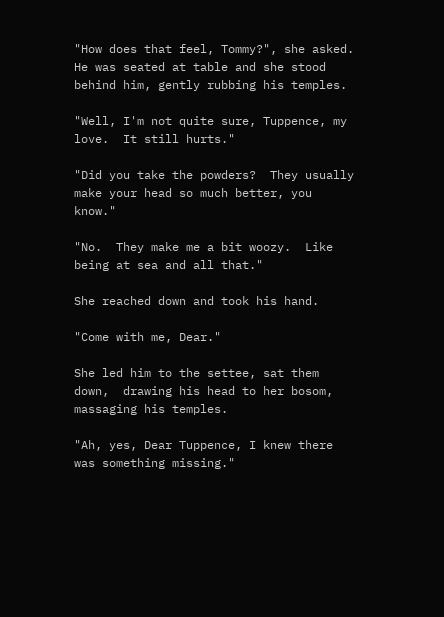"How does that feel, Tommy?", she asked.  He was seated at table and she stood behind him, gently rubbing his temples.

"Well, I'm not quite sure, Tuppence, my love.  It still hurts."

"Did you take the powders?  They usually make your head so much better, you know."

"No.  They make me a bit woozy.  Like being at sea and all that."

She reached down and took his hand.

"Come with me, Dear."

She led him to the settee, sat them down,  drawing his head to her bosom, massaging his temples.

"Ah, yes, Dear Tuppence, I knew there was something missing."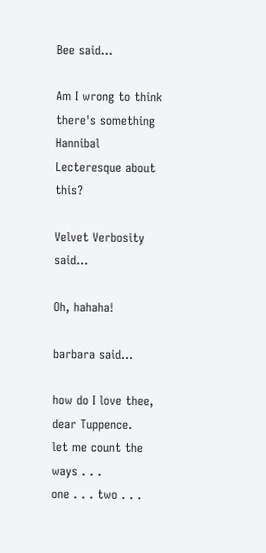Bee said...

Am I wrong to think there's something Hannibal Lecteresque about this?

Velvet Verbosity said...

Oh, hahaha!

barbara said...

how do I love thee, dear Tuppence.
let me count the ways . . .
one . . . two . . .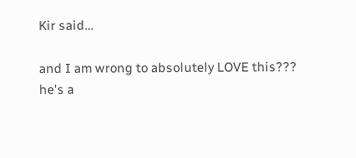Kir said...

and I am wrong to absolutely LOVE this???
he's a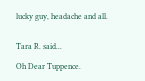lucky guy, headache and all.


Tara R. said...

Oh Dear Tuppence.